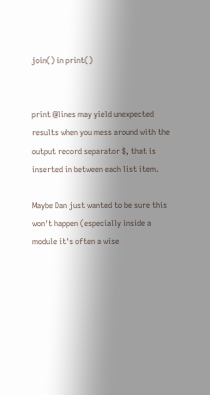join() in print()


print @lines may yield unexpected results when you mess around with the output record separator $, that is inserted in between each list item.

Maybe Dan just wanted to be sure this won't happen (especially inside a module it's often a wise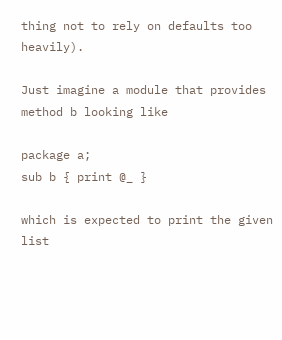thing not to rely on defaults too heavily).

Just imagine a module that provides method b looking like

package a;
sub b { print @_ }

which is expected to print the given list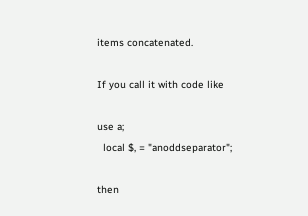items concatenated.

If you call it with code like

use a;
  local $, = "anoddseparator";

then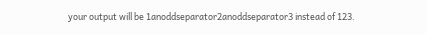your output will be 1anoddseparator2anoddseparator3 instead of 123.